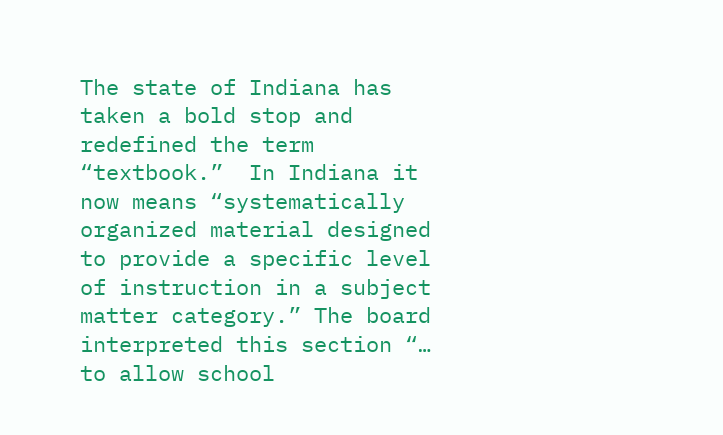The state of Indiana has taken a bold stop and redefined the term “textbook.”  In Indiana it now means “systematically organized material designed to provide a specific level of instruction in a subject matter category.” The board interpreted this section “… to allow school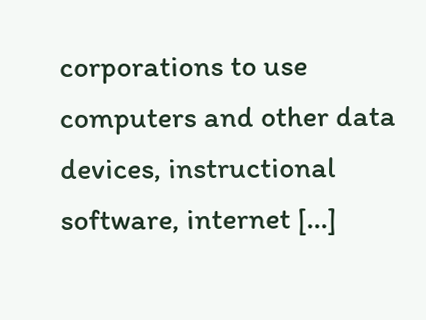corporations to use computers and other data devices, instructional software, internet […]